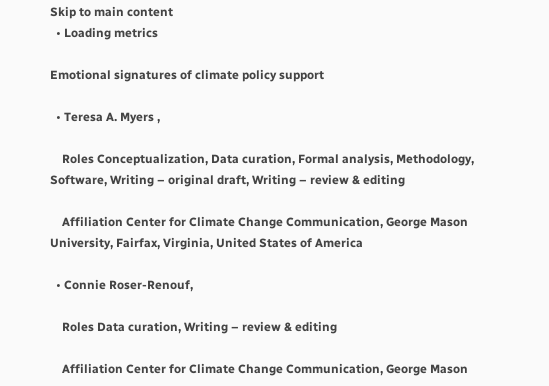Skip to main content
  • Loading metrics

Emotional signatures of climate policy support

  • Teresa A. Myers ,

    Roles Conceptualization, Data curation, Formal analysis, Methodology, Software, Writing – original draft, Writing – review & editing

    Affiliation Center for Climate Change Communication, George Mason University, Fairfax, Virginia, United States of America

  • Connie Roser-Renouf,

    Roles Data curation, Writing – review & editing

    Affiliation Center for Climate Change Communication, George Mason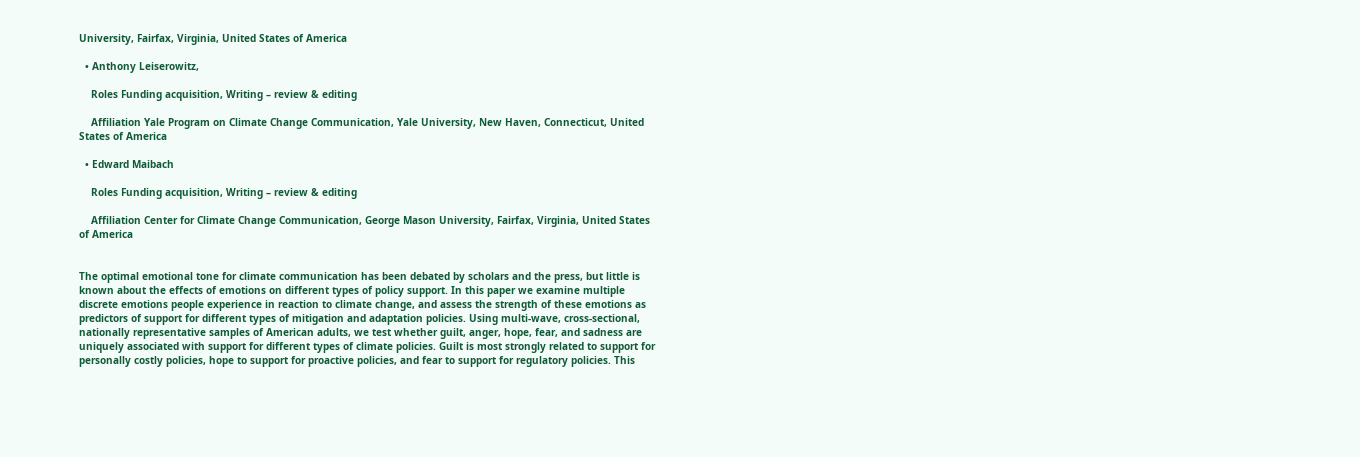University, Fairfax, Virginia, United States of America

  • Anthony Leiserowitz,

    Roles Funding acquisition, Writing – review & editing

    Affiliation Yale Program on Climate Change Communication, Yale University, New Haven, Connecticut, United States of America

  • Edward Maibach

    Roles Funding acquisition, Writing – review & editing

    Affiliation Center for Climate Change Communication, George Mason University, Fairfax, Virginia, United States of America


The optimal emotional tone for climate communication has been debated by scholars and the press, but little is known about the effects of emotions on different types of policy support. In this paper we examine multiple discrete emotions people experience in reaction to climate change, and assess the strength of these emotions as predictors of support for different types of mitigation and adaptation policies. Using multi-wave, cross-sectional, nationally representative samples of American adults, we test whether guilt, anger, hope, fear, and sadness are uniquely associated with support for different types of climate policies. Guilt is most strongly related to support for personally costly policies, hope to support for proactive policies, and fear to support for regulatory policies. This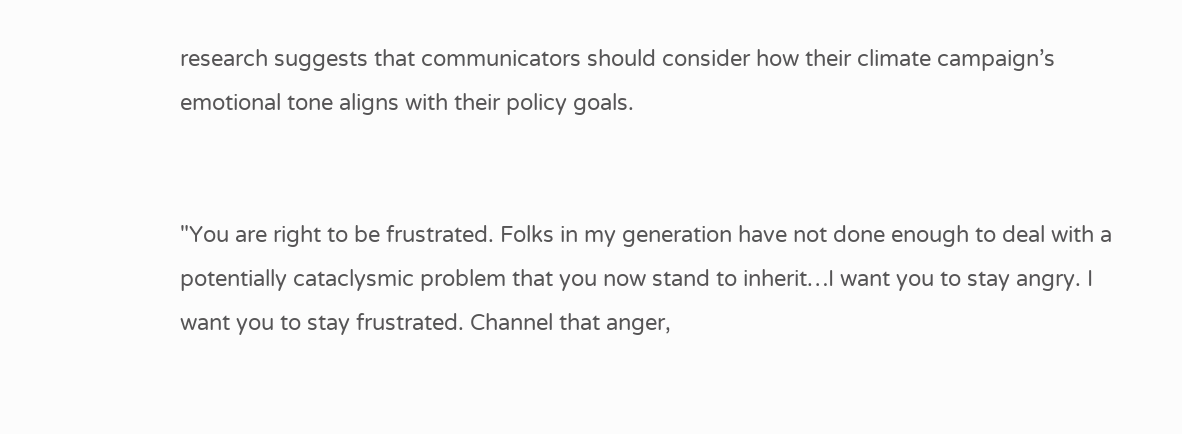research suggests that communicators should consider how their climate campaign’s emotional tone aligns with their policy goals.


"You are right to be frustrated. Folks in my generation have not done enough to deal with a potentially cataclysmic problem that you now stand to inherit…I want you to stay angry. I want you to stay frustrated. Channel that anger,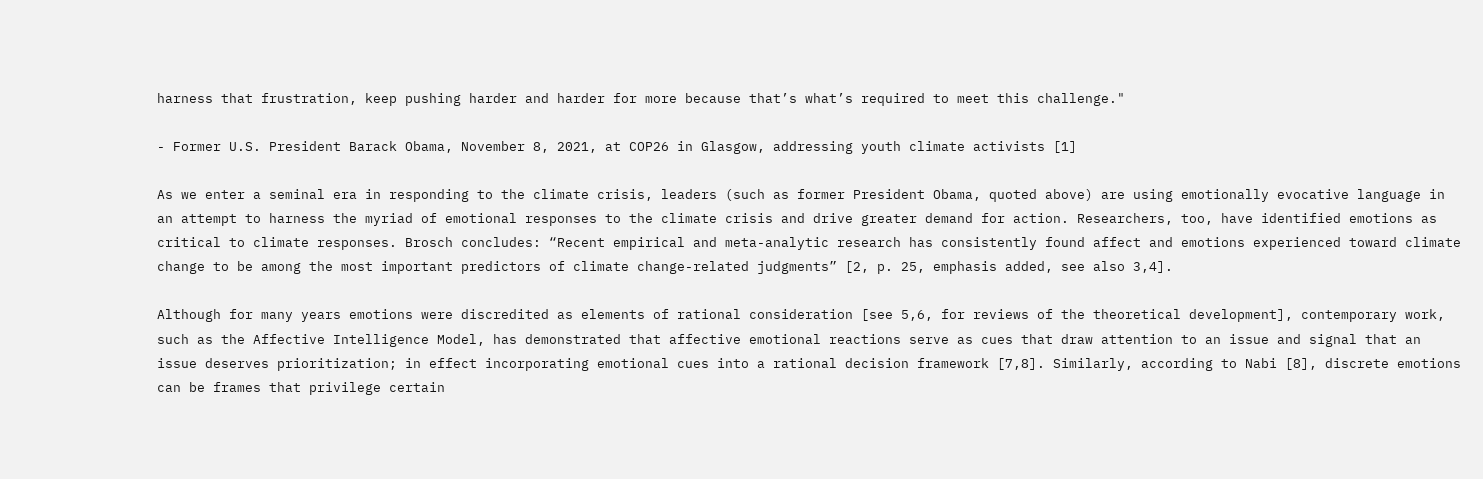harness that frustration, keep pushing harder and harder for more because that’s what’s required to meet this challenge."

- Former U.S. President Barack Obama, November 8, 2021, at COP26 in Glasgow, addressing youth climate activists [1]

As we enter a seminal era in responding to the climate crisis, leaders (such as former President Obama, quoted above) are using emotionally evocative language in an attempt to harness the myriad of emotional responses to the climate crisis and drive greater demand for action. Researchers, too, have identified emotions as critical to climate responses. Brosch concludes: “Recent empirical and meta-analytic research has consistently found affect and emotions experienced toward climate change to be among the most important predictors of climate change-related judgments” [2, p. 25, emphasis added, see also 3,4].

Although for many years emotions were discredited as elements of rational consideration [see 5,6, for reviews of the theoretical development], contemporary work, such as the Affective Intelligence Model, has demonstrated that affective emotional reactions serve as cues that draw attention to an issue and signal that an issue deserves prioritization; in effect incorporating emotional cues into a rational decision framework [7,8]. Similarly, according to Nabi [8], discrete emotions can be frames that privilege certain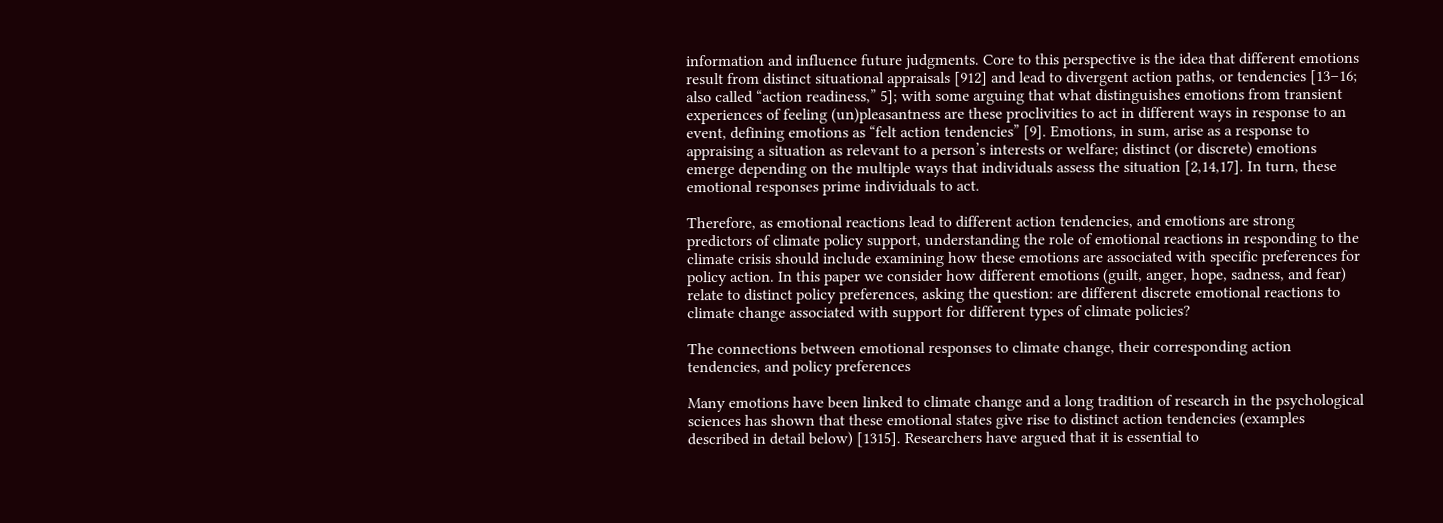information and influence future judgments. Core to this perspective is the idea that different emotions result from distinct situational appraisals [912] and lead to divergent action paths, or tendencies [13–16; also called “action readiness,” 5]; with some arguing that what distinguishes emotions from transient experiences of feeling (un)pleasantness are these proclivities to act in different ways in response to an event, defining emotions as “felt action tendencies” [9]. Emotions, in sum, arise as a response to appraising a situation as relevant to a person’s interests or welfare; distinct (or discrete) emotions emerge depending on the multiple ways that individuals assess the situation [2,14,17]. In turn, these emotional responses prime individuals to act.

Therefore, as emotional reactions lead to different action tendencies, and emotions are strong predictors of climate policy support, understanding the role of emotional reactions in responding to the climate crisis should include examining how these emotions are associated with specific preferences for policy action. In this paper we consider how different emotions (guilt, anger, hope, sadness, and fear) relate to distinct policy preferences, asking the question: are different discrete emotional reactions to climate change associated with support for different types of climate policies?

The connections between emotional responses to climate change, their corresponding action tendencies, and policy preferences

Many emotions have been linked to climate change and a long tradition of research in the psychological sciences has shown that these emotional states give rise to distinct action tendencies (examples described in detail below) [1315]. Researchers have argued that it is essential to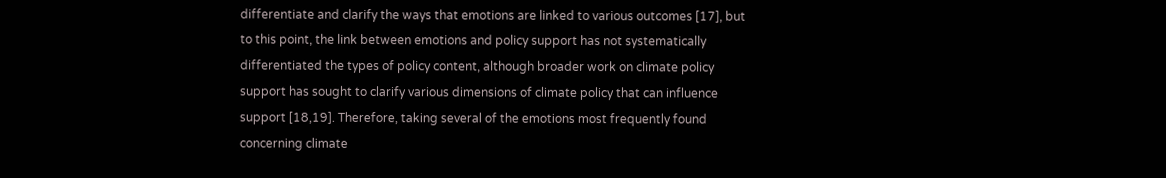differentiate and clarify the ways that emotions are linked to various outcomes [17], but to this point, the link between emotions and policy support has not systematically differentiated the types of policy content, although broader work on climate policy support has sought to clarify various dimensions of climate policy that can influence support [18,19]. Therefore, taking several of the emotions most frequently found concerning climate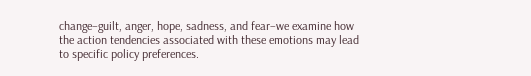change–guilt, anger, hope, sadness, and fear–we examine how the action tendencies associated with these emotions may lead to specific policy preferences.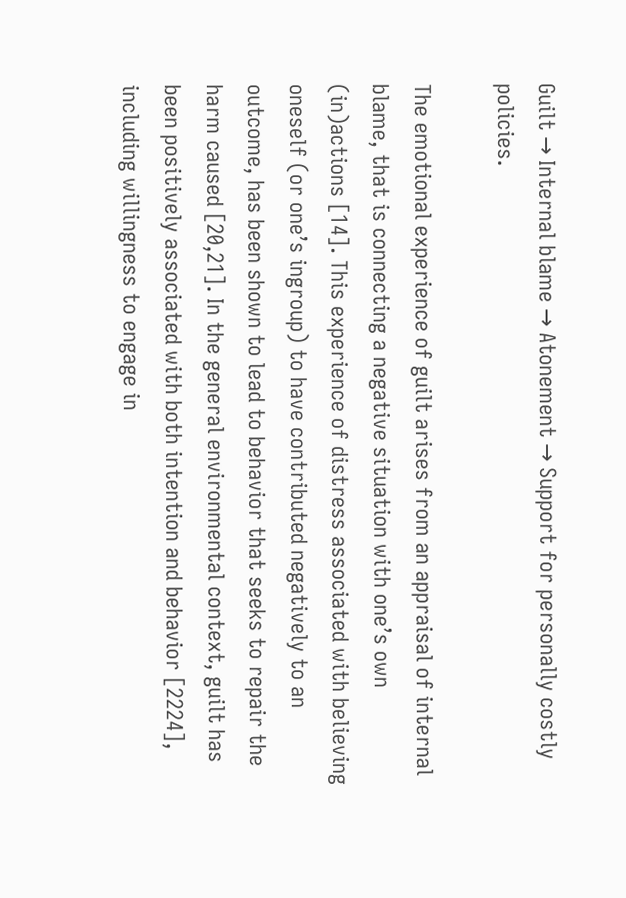Guilt → Internal blame → Atonement → Support for personally costly policies.

The emotional experience of guilt arises from an appraisal of internal blame, that is connecting a negative situation with one’s own (in)actions [14]. This experience of distress associated with believing oneself (or one’s ingroup) to have contributed negatively to an outcome, has been shown to lead to behavior that seeks to repair the harm caused [20,21]. In the general environmental context, guilt has been positively associated with both intention and behavior [2224], including willingness to engage in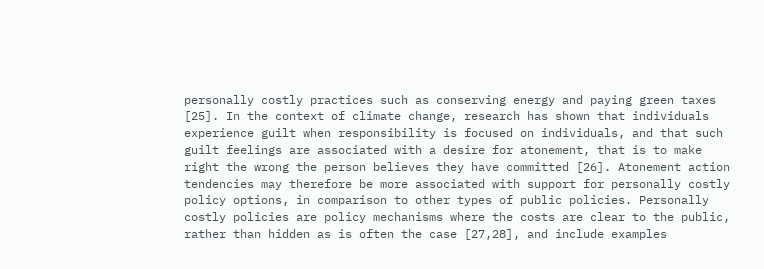personally costly practices such as conserving energy and paying green taxes [25]. In the context of climate change, research has shown that individuals experience guilt when responsibility is focused on individuals, and that such guilt feelings are associated with a desire for atonement, that is to make right the wrong the person believes they have committed [26]. Atonement action tendencies may therefore be more associated with support for personally costly policy options, in comparison to other types of public policies. Personally costly policies are policy mechanisms where the costs are clear to the public, rather than hidden as is often the case [27,28], and include examples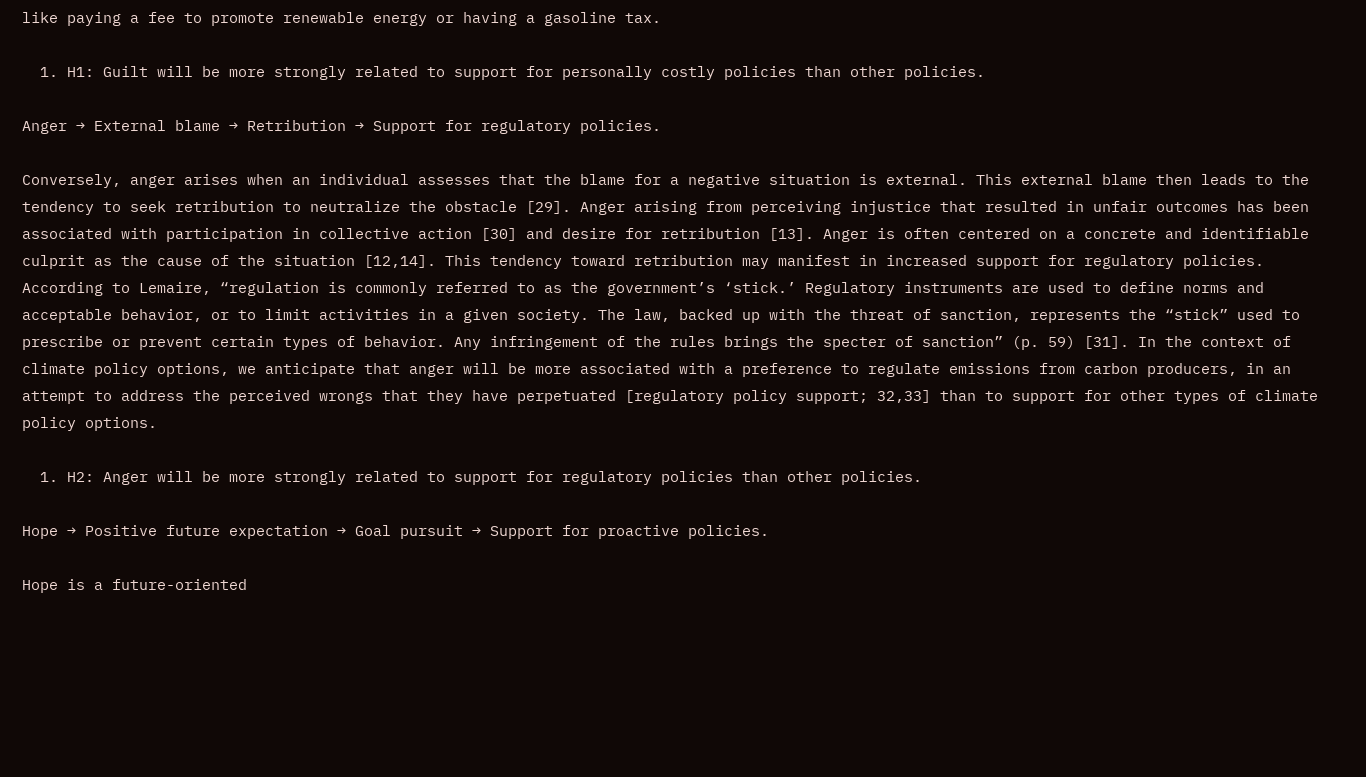like paying a fee to promote renewable energy or having a gasoline tax.

  1. H1: Guilt will be more strongly related to support for personally costly policies than other policies.

Anger → External blame → Retribution → Support for regulatory policies.

Conversely, anger arises when an individual assesses that the blame for a negative situation is external. This external blame then leads to the tendency to seek retribution to neutralize the obstacle [29]. Anger arising from perceiving injustice that resulted in unfair outcomes has been associated with participation in collective action [30] and desire for retribution [13]. Anger is often centered on a concrete and identifiable culprit as the cause of the situation [12,14]. This tendency toward retribution may manifest in increased support for regulatory policies. According to Lemaire, “regulation is commonly referred to as the government’s ‘stick.’ Regulatory instruments are used to define norms and acceptable behavior, or to limit activities in a given society. The law, backed up with the threat of sanction, represents the “stick” used to prescribe or prevent certain types of behavior. Any infringement of the rules brings the specter of sanction” (p. 59) [31]. In the context of climate policy options, we anticipate that anger will be more associated with a preference to regulate emissions from carbon producers, in an attempt to address the perceived wrongs that they have perpetuated [regulatory policy support; 32,33] than to support for other types of climate policy options.

  1. H2: Anger will be more strongly related to support for regulatory policies than other policies.

Hope → Positive future expectation → Goal pursuit → Support for proactive policies.

Hope is a future-oriented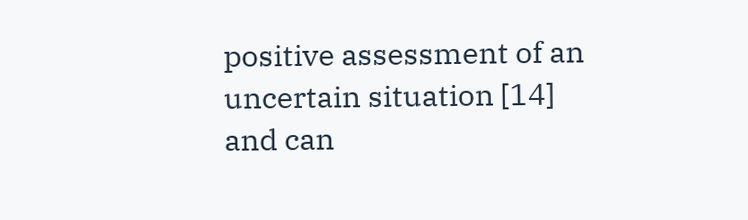positive assessment of an uncertain situation [14] and can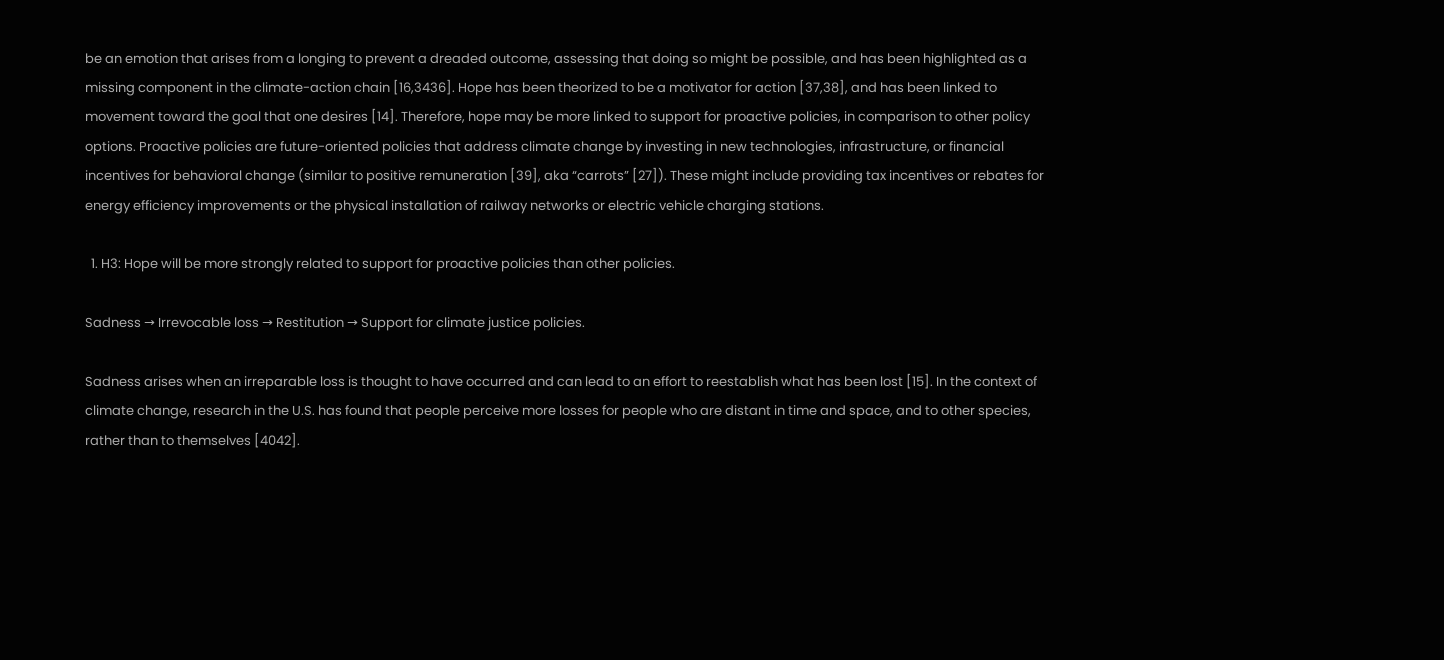be an emotion that arises from a longing to prevent a dreaded outcome, assessing that doing so might be possible, and has been highlighted as a missing component in the climate-action chain [16,3436]. Hope has been theorized to be a motivator for action [37,38], and has been linked to movement toward the goal that one desires [14]. Therefore, hope may be more linked to support for proactive policies, in comparison to other policy options. Proactive policies are future-oriented policies that address climate change by investing in new technologies, infrastructure, or financial incentives for behavioral change (similar to positive remuneration [39], aka “carrots” [27]). These might include providing tax incentives or rebates for energy efficiency improvements or the physical installation of railway networks or electric vehicle charging stations.

  1. H3: Hope will be more strongly related to support for proactive policies than other policies.

Sadness → Irrevocable loss → Restitution → Support for climate justice policies.

Sadness arises when an irreparable loss is thought to have occurred and can lead to an effort to reestablish what has been lost [15]. In the context of climate change, research in the U.S. has found that people perceive more losses for people who are distant in time and space, and to other species, rather than to themselves [4042].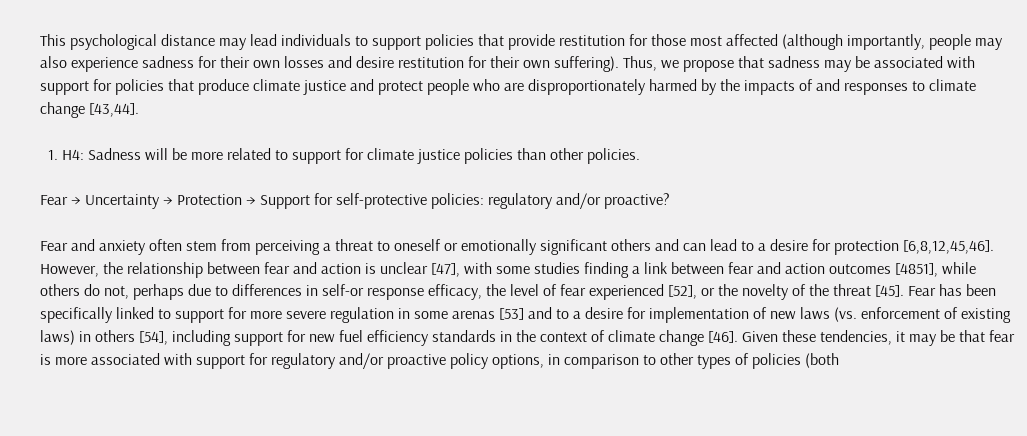This psychological distance may lead individuals to support policies that provide restitution for those most affected (although importantly, people may also experience sadness for their own losses and desire restitution for their own suffering). Thus, we propose that sadness may be associated with support for policies that produce climate justice and protect people who are disproportionately harmed by the impacts of and responses to climate change [43,44].

  1. H4: Sadness will be more related to support for climate justice policies than other policies.

Fear → Uncertainty → Protection → Support for self-protective policies: regulatory and/or proactive?

Fear and anxiety often stem from perceiving a threat to oneself or emotionally significant others and can lead to a desire for protection [6,8,12,45,46]. However, the relationship between fear and action is unclear [47], with some studies finding a link between fear and action outcomes [4851], while others do not, perhaps due to differences in self-or response efficacy, the level of fear experienced [52], or the novelty of the threat [45]. Fear has been specifically linked to support for more severe regulation in some arenas [53] and to a desire for implementation of new laws (vs. enforcement of existing laws) in others [54], including support for new fuel efficiency standards in the context of climate change [46]. Given these tendencies, it may be that fear is more associated with support for regulatory and/or proactive policy options, in comparison to other types of policies (both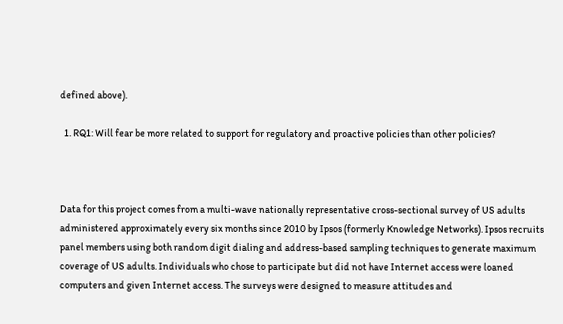defined above).

  1. RQ1: Will fear be more related to support for regulatory and proactive policies than other policies?



Data for this project comes from a multi-wave nationally representative cross-sectional survey of US adults administered approximately every six months since 2010 by Ipsos (formerly Knowledge Networks). Ipsos recruits panel members using both random digit dialing and address-based sampling techniques to generate maximum coverage of US adults. Individuals who chose to participate but did not have Internet access were loaned computers and given Internet access. The surveys were designed to measure attitudes and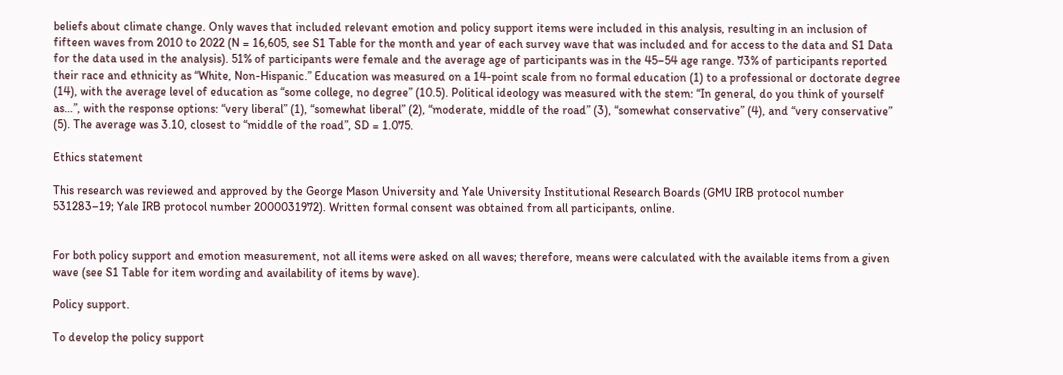beliefs about climate change. Only waves that included relevant emotion and policy support items were included in this analysis, resulting in an inclusion of fifteen waves from 2010 to 2022 (N = 16,605, see S1 Table for the month and year of each survey wave that was included and for access to the data and S1 Data for the data used in the analysis). 51% of participants were female and the average age of participants was in the 45–54 age range. 73% of participants reported their race and ethnicity as “White, Non-Hispanic.” Education was measured on a 14-point scale from no formal education (1) to a professional or doctorate degree (14), with the average level of education as “some college, no degree” (10.5). Political ideology was measured with the stem: “In general, do you think of yourself as…”, with the response options: “very liberal” (1), “somewhat liberal” (2), “moderate, middle of the road” (3), “somewhat conservative” (4), and “very conservative” (5). The average was 3.10, closest to “middle of the road”, SD = 1.075.

Ethics statement

This research was reviewed and approved by the George Mason University and Yale University Institutional Research Boards (GMU IRB protocol number 531283–19; Yale IRB protocol number 2000031972). Written formal consent was obtained from all participants, online.


For both policy support and emotion measurement, not all items were asked on all waves; therefore, means were calculated with the available items from a given wave (see S1 Table for item wording and availability of items by wave).

Policy support.

To develop the policy support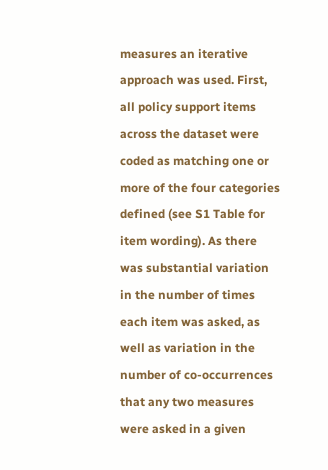measures an iterative approach was used. First, all policy support items across the dataset were coded as matching one or more of the four categories defined (see S1 Table for item wording). As there was substantial variation in the number of times each item was asked, as well as variation in the number of co-occurrences that any two measures were asked in a given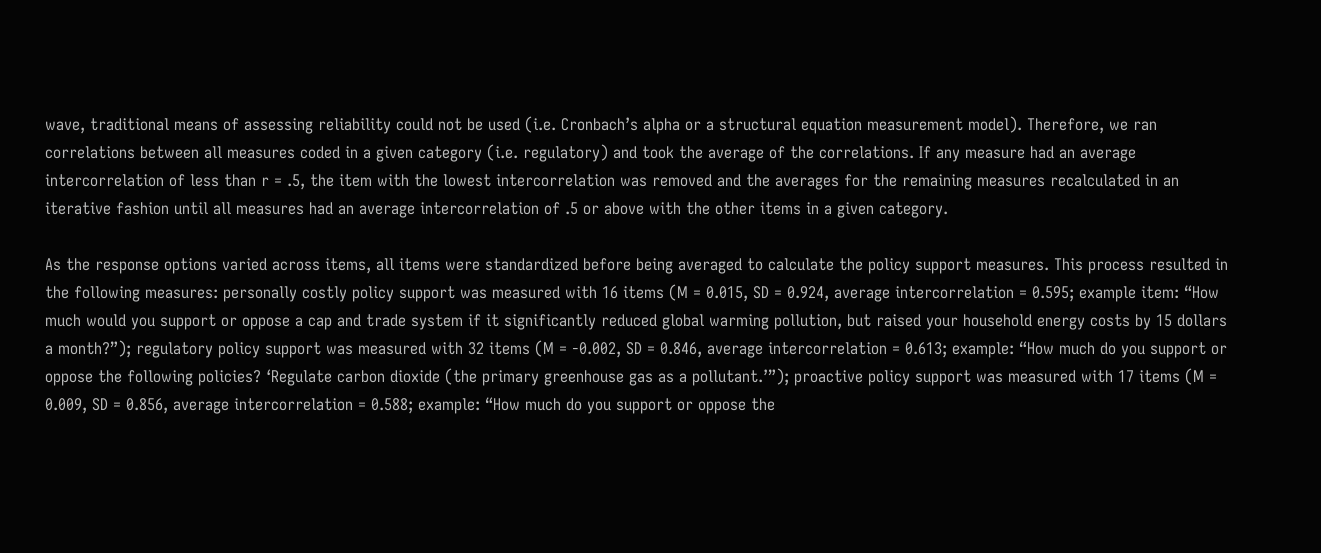wave, traditional means of assessing reliability could not be used (i.e. Cronbach’s alpha or a structural equation measurement model). Therefore, we ran correlations between all measures coded in a given category (i.e. regulatory) and took the average of the correlations. If any measure had an average intercorrelation of less than r = .5, the item with the lowest intercorrelation was removed and the averages for the remaining measures recalculated in an iterative fashion until all measures had an average intercorrelation of .5 or above with the other items in a given category.

As the response options varied across items, all items were standardized before being averaged to calculate the policy support measures. This process resulted in the following measures: personally costly policy support was measured with 16 items (M = 0.015, SD = 0.924, average intercorrelation = 0.595; example item: “How much would you support or oppose a cap and trade system if it significantly reduced global warming pollution, but raised your household energy costs by 15 dollars a month?”); regulatory policy support was measured with 32 items (M = -0.002, SD = 0.846, average intercorrelation = 0.613; example: “How much do you support or oppose the following policies? ‘Regulate carbon dioxide (the primary greenhouse gas as a pollutant.’”); proactive policy support was measured with 17 items (M = 0.009, SD = 0.856, average intercorrelation = 0.588; example: “How much do you support or oppose the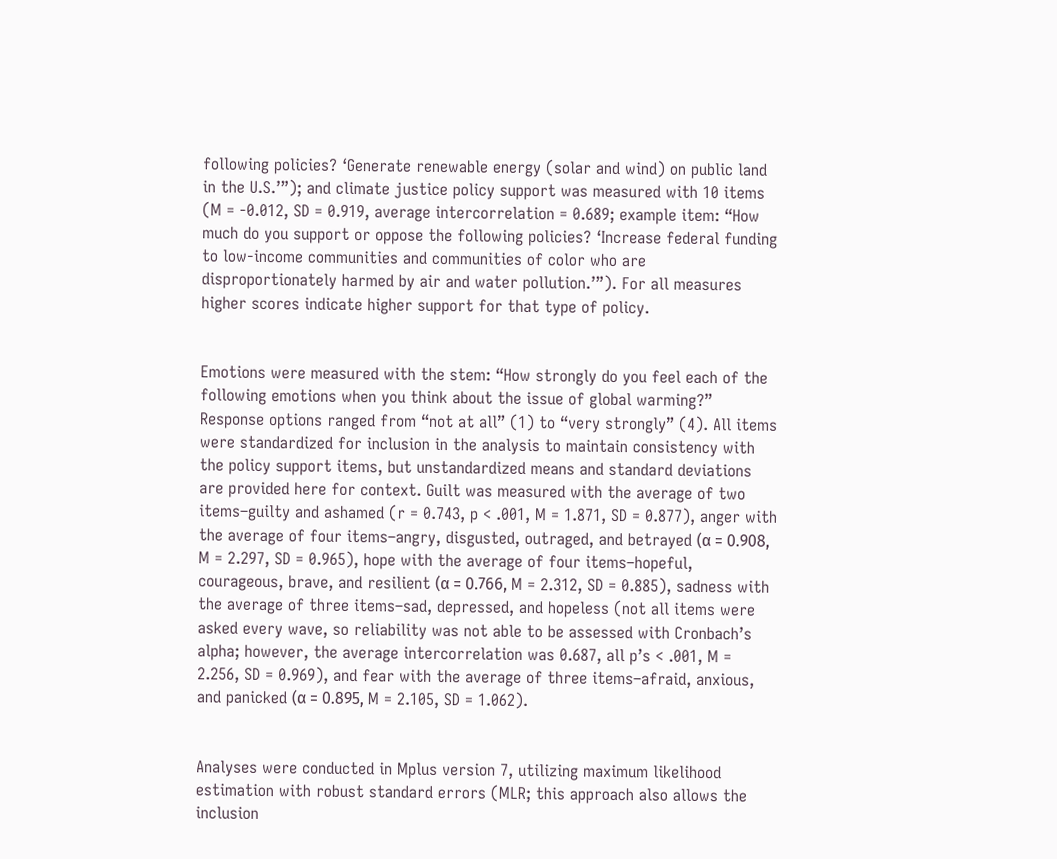following policies? ‘Generate renewable energy (solar and wind) on public land in the U.S.’”); and climate justice policy support was measured with 10 items (M = -0.012, SD = 0.919, average intercorrelation = 0.689; example item: “How much do you support or oppose the following policies? ‘Increase federal funding to low-income communities and communities of color who are disproportionately harmed by air and water pollution.’”). For all measures higher scores indicate higher support for that type of policy.


Emotions were measured with the stem: “How strongly do you feel each of the following emotions when you think about the issue of global warming?” Response options ranged from “not at all” (1) to “very strongly” (4). All items were standardized for inclusion in the analysis to maintain consistency with the policy support items, but unstandardized means and standard deviations are provided here for context. Guilt was measured with the average of two items–guilty and ashamed (r = 0.743, p < .001, M = 1.871, SD = 0.877), anger with the average of four items–angry, disgusted, outraged, and betrayed (α = 0.908, M = 2.297, SD = 0.965), hope with the average of four items–hopeful, courageous, brave, and resilient (α = 0.766, M = 2.312, SD = 0.885), sadness with the average of three items–sad, depressed, and hopeless (not all items were asked every wave, so reliability was not able to be assessed with Cronbach’s alpha; however, the average intercorrelation was 0.687, all p’s < .001, M = 2.256, SD = 0.969), and fear with the average of three items–afraid, anxious, and panicked (α = 0.895, M = 2.105, SD = 1.062).


Analyses were conducted in Mplus version 7, utilizing maximum likelihood estimation with robust standard errors (MLR; this approach also allows the inclusion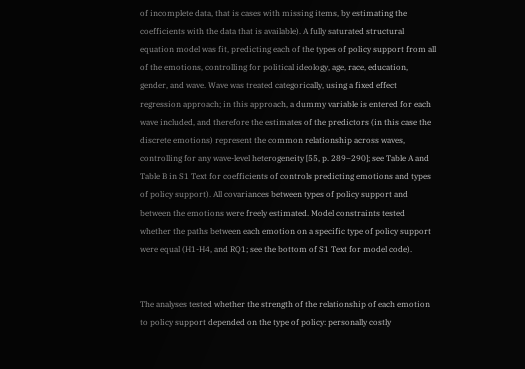of incomplete data, that is cases with missing items, by estimating the coefficients with the data that is available). A fully saturated structural equation model was fit, predicting each of the types of policy support from all of the emotions, controlling for political ideology, age, race, education, gender, and wave. Wave was treated categorically, using a fixed effect regression approach; in this approach, a dummy variable is entered for each wave included, and therefore the estimates of the predictors (in this case the discrete emotions) represent the common relationship across waves, controlling for any wave-level heterogeneity [55, p. 289–290]; see Table A and Table B in S1 Text for coefficients of controls predicting emotions and types of policy support). All covariances between types of policy support and between the emotions were freely estimated. Model constraints tested whether the paths between each emotion on a specific type of policy support were equal (H1-H4, and RQ1; see the bottom of S1 Text for model code).


The analyses tested whether the strength of the relationship of each emotion to policy support depended on the type of policy: personally costly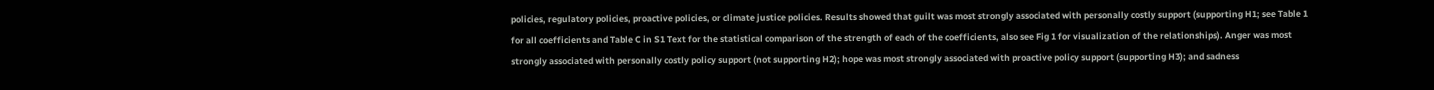policies, regulatory policies, proactive policies, or climate justice policies. Results showed that guilt was most strongly associated with personally costly support (supporting H1; see Table 1 for all coefficients and Table C in S1 Text for the statistical comparison of the strength of each of the coefficients, also see Fig 1 for visualization of the relationships). Anger was most strongly associated with personally costly policy support (not supporting H2); hope was most strongly associated with proactive policy support (supporting H3); and sadness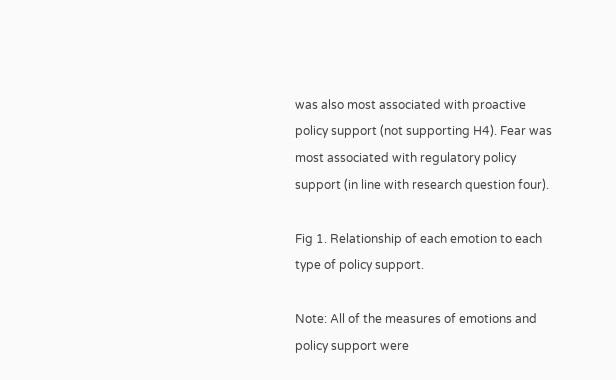was also most associated with proactive policy support (not supporting H4). Fear was most associated with regulatory policy support (in line with research question four).

Fig 1. Relationship of each emotion to each type of policy support.

Note: All of the measures of emotions and policy support were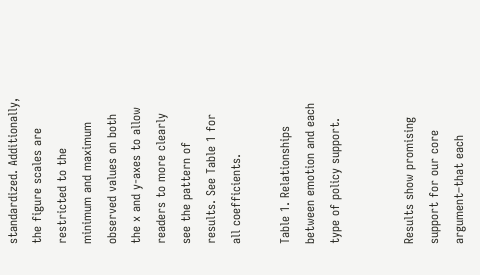standardized. Additionally, the figure scales are restricted to the minimum and maximum observed values on both the x and y-axes to allow readers to more clearly see the pattern of results. See Table 1 for all coefficients.

Table 1. Relationships between emotion and each type of policy support.


Results show promising support for our core argument–that each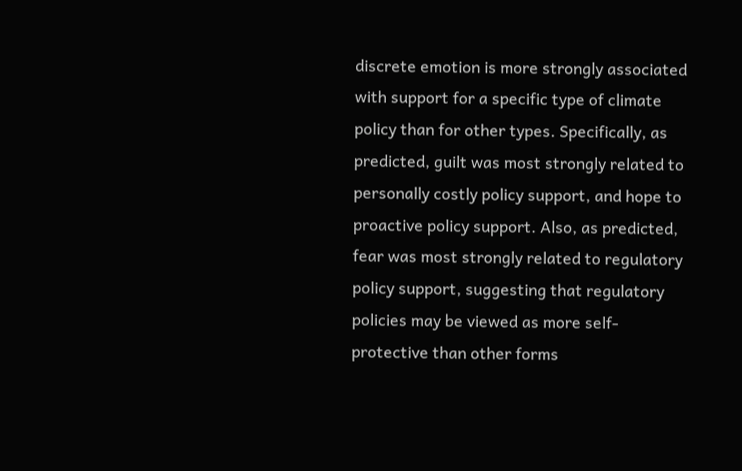discrete emotion is more strongly associated with support for a specific type of climate policy than for other types. Specifically, as predicted, guilt was most strongly related to personally costly policy support, and hope to proactive policy support. Also, as predicted, fear was most strongly related to regulatory policy support, suggesting that regulatory policies may be viewed as more self-protective than other forms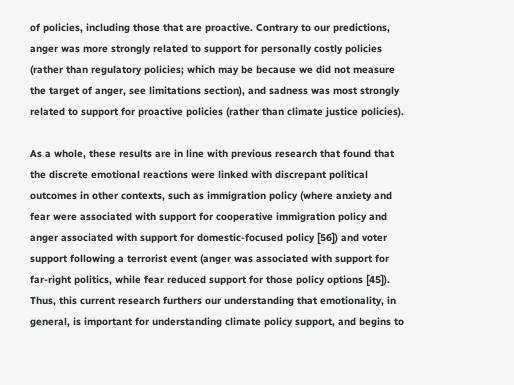of policies, including those that are proactive. Contrary to our predictions, anger was more strongly related to support for personally costly policies (rather than regulatory policies; which may be because we did not measure the target of anger, see limitations section), and sadness was most strongly related to support for proactive policies (rather than climate justice policies).

As a whole, these results are in line with previous research that found that the discrete emotional reactions were linked with discrepant political outcomes in other contexts, such as immigration policy (where anxiety and fear were associated with support for cooperative immigration policy and anger associated with support for domestic-focused policy [56]) and voter support following a terrorist event (anger was associated with support for far-right politics, while fear reduced support for those policy options [45]). Thus, this current research furthers our understanding that emotionality, in general, is important for understanding climate policy support, and begins to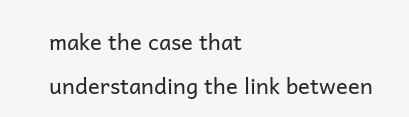make the case that understanding the link between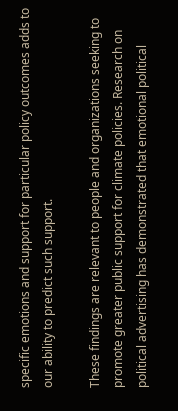specific emotions and support for particular policy outcomes adds to our ability to predict such support.

These findings are relevant to people and organizations seeking to promote greater public support for climate policies. Research on political advertising has demonstrated that emotional political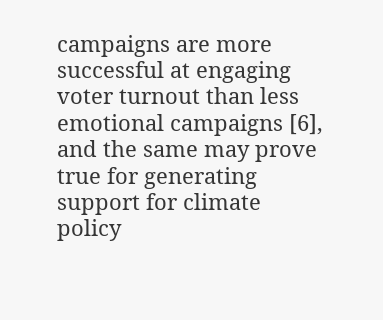campaigns are more successful at engaging voter turnout than less emotional campaigns [6], and the same may prove true for generating support for climate policy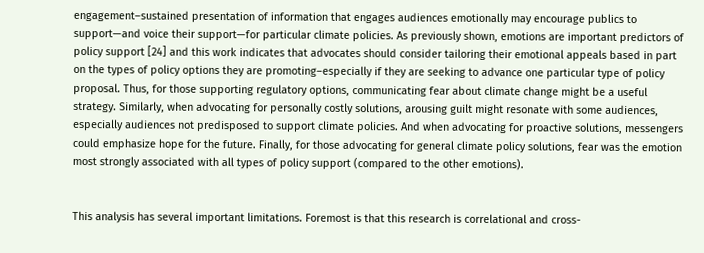engagement–sustained presentation of information that engages audiences emotionally may encourage publics to support—and voice their support—for particular climate policies. As previously shown, emotions are important predictors of policy support [24] and this work indicates that advocates should consider tailoring their emotional appeals based in part on the types of policy options they are promoting–especially if they are seeking to advance one particular type of policy proposal. Thus, for those supporting regulatory options, communicating fear about climate change might be a useful strategy. Similarly, when advocating for personally costly solutions, arousing guilt might resonate with some audiences, especially audiences not predisposed to support climate policies. And when advocating for proactive solutions, messengers could emphasize hope for the future. Finally, for those advocating for general climate policy solutions, fear was the emotion most strongly associated with all types of policy support (compared to the other emotions).


This analysis has several important limitations. Foremost is that this research is correlational and cross-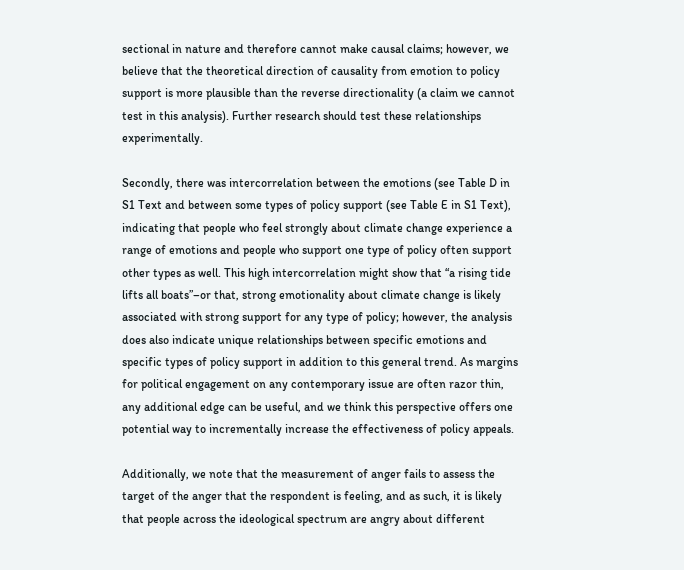sectional in nature and therefore cannot make causal claims; however, we believe that the theoretical direction of causality from emotion to policy support is more plausible than the reverse directionality (a claim we cannot test in this analysis). Further research should test these relationships experimentally.

Secondly, there was intercorrelation between the emotions (see Table D in S1 Text and between some types of policy support (see Table E in S1 Text), indicating that people who feel strongly about climate change experience a range of emotions and people who support one type of policy often support other types as well. This high intercorrelation might show that “a rising tide lifts all boats”–or that, strong emotionality about climate change is likely associated with strong support for any type of policy; however, the analysis does also indicate unique relationships between specific emotions and specific types of policy support in addition to this general trend. As margins for political engagement on any contemporary issue are often razor thin, any additional edge can be useful, and we think this perspective offers one potential way to incrementally increase the effectiveness of policy appeals.

Additionally, we note that the measurement of anger fails to assess the target of the anger that the respondent is feeling, and as such, it is likely that people across the ideological spectrum are angry about different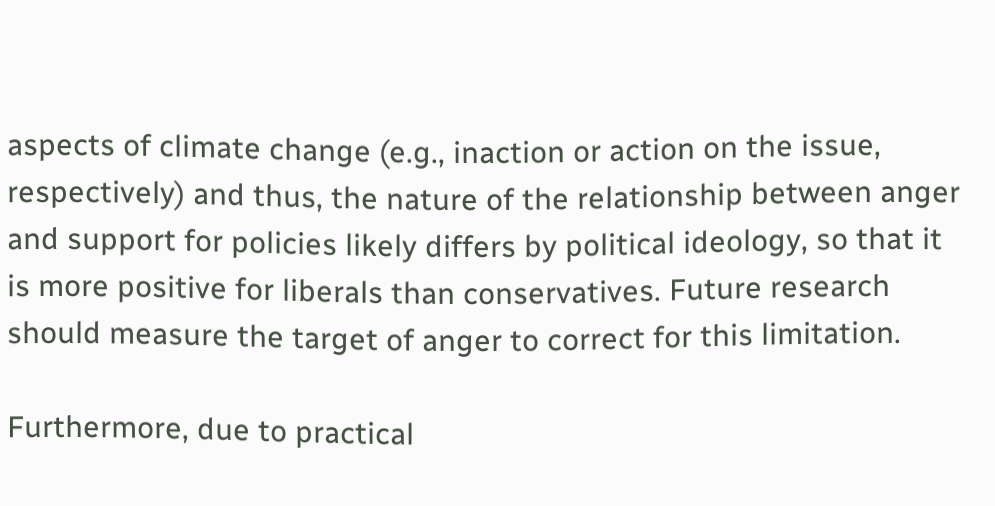aspects of climate change (e.g., inaction or action on the issue, respectively) and thus, the nature of the relationship between anger and support for policies likely differs by political ideology, so that it is more positive for liberals than conservatives. Future research should measure the target of anger to correct for this limitation.

Furthermore, due to practical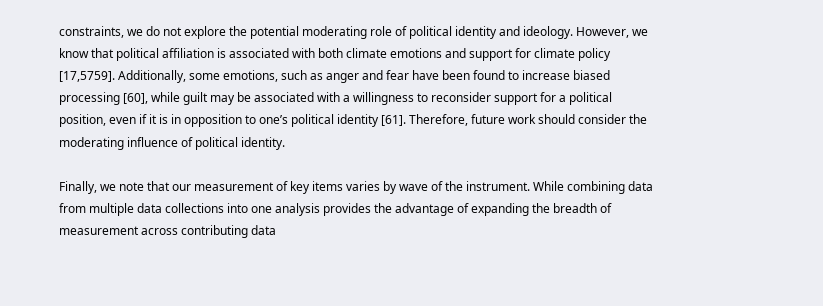constraints, we do not explore the potential moderating role of political identity and ideology. However, we know that political affiliation is associated with both climate emotions and support for climate policy [17,5759]. Additionally, some emotions, such as anger and fear have been found to increase biased processing [60], while guilt may be associated with a willingness to reconsider support for a political position, even if it is in opposition to one’s political identity [61]. Therefore, future work should consider the moderating influence of political identity.

Finally, we note that our measurement of key items varies by wave of the instrument. While combining data from multiple data collections into one analysis provides the advantage of expanding the breadth of measurement across contributing data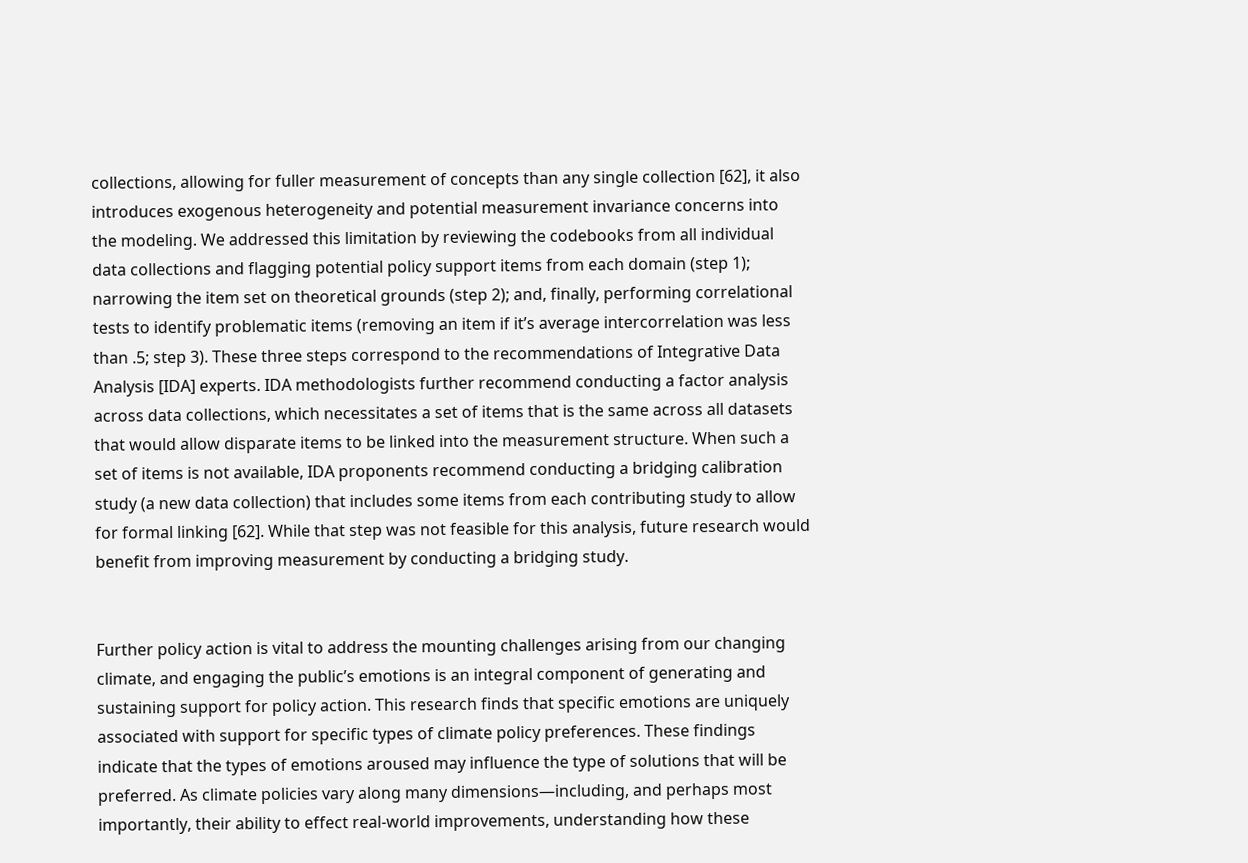collections, allowing for fuller measurement of concepts than any single collection [62], it also introduces exogenous heterogeneity and potential measurement invariance concerns into the modeling. We addressed this limitation by reviewing the codebooks from all individual data collections and flagging potential policy support items from each domain (step 1); narrowing the item set on theoretical grounds (step 2); and, finally, performing correlational tests to identify problematic items (removing an item if it’s average intercorrelation was less than .5; step 3). These three steps correspond to the recommendations of Integrative Data Analysis [IDA] experts. IDA methodologists further recommend conducting a factor analysis across data collections, which necessitates a set of items that is the same across all datasets that would allow disparate items to be linked into the measurement structure. When such a set of items is not available, IDA proponents recommend conducting a bridging calibration study (a new data collection) that includes some items from each contributing study to allow for formal linking [62]. While that step was not feasible for this analysis, future research would benefit from improving measurement by conducting a bridging study.


Further policy action is vital to address the mounting challenges arising from our changing climate, and engaging the public’s emotions is an integral component of generating and sustaining support for policy action. This research finds that specific emotions are uniquely associated with support for specific types of climate policy preferences. These findings indicate that the types of emotions aroused may influence the type of solutions that will be preferred. As climate policies vary along many dimensions—including, and perhaps most importantly, their ability to effect real-world improvements, understanding how these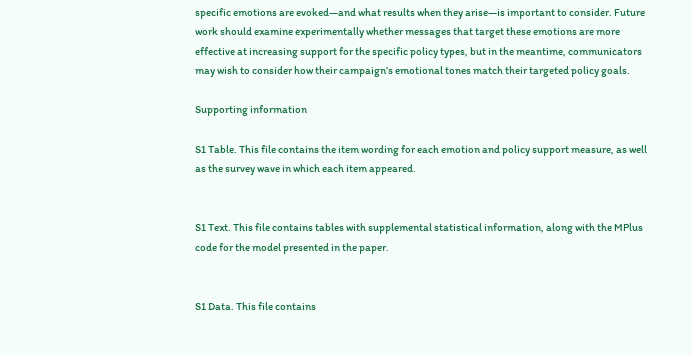specific emotions are evoked—and what results when they arise—is important to consider. Future work should examine experimentally whether messages that target these emotions are more effective at increasing support for the specific policy types, but in the meantime, communicators may wish to consider how their campaign’s emotional tones match their targeted policy goals.

Supporting information

S1 Table. This file contains the item wording for each emotion and policy support measure, as well as the survey wave in which each item appeared.


S1 Text. This file contains tables with supplemental statistical information, along with the MPlus code for the model presented in the paper.


S1 Data. This file contains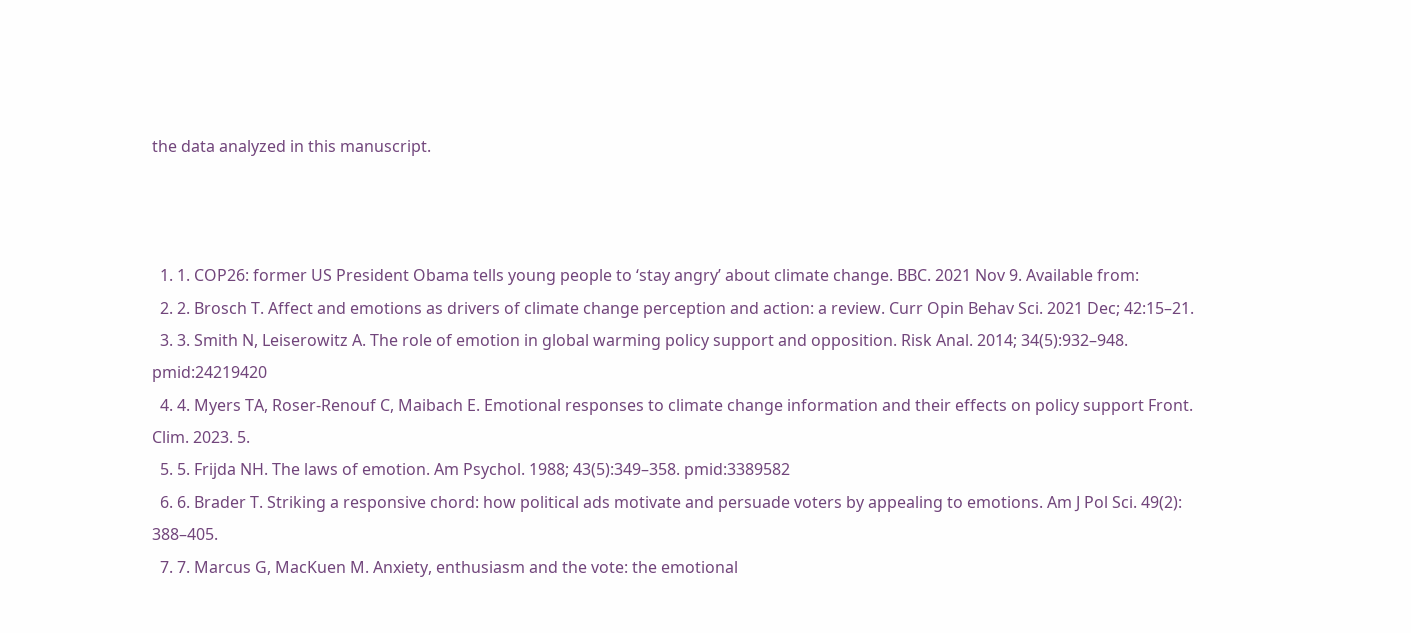the data analyzed in this manuscript.



  1. 1. COP26: former US President Obama tells young people to ‘stay angry’ about climate change. BBC. 2021 Nov 9. Available from:
  2. 2. Brosch T. Affect and emotions as drivers of climate change perception and action: a review. Curr Opin Behav Sci. 2021 Dec; 42:15–21.
  3. 3. Smith N, Leiserowitz A. The role of emotion in global warming policy support and opposition. Risk Anal. 2014; 34(5):932–948. pmid:24219420
  4. 4. Myers TA, Roser-Renouf C, Maibach E. Emotional responses to climate change information and their effects on policy support Front. Clim. 2023. 5.
  5. 5. Frijda NH. The laws of emotion. Am Psychol. 1988; 43(5):349–358. pmid:3389582
  6. 6. Brader T. Striking a responsive chord: how political ads motivate and persuade voters by appealing to emotions. Am J Pol Sci. 49(2): 388–405.
  7. 7. Marcus G, MacKuen M. Anxiety, enthusiasm and the vote: the emotional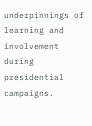underpinnings of learning and involvement during presidential campaigns.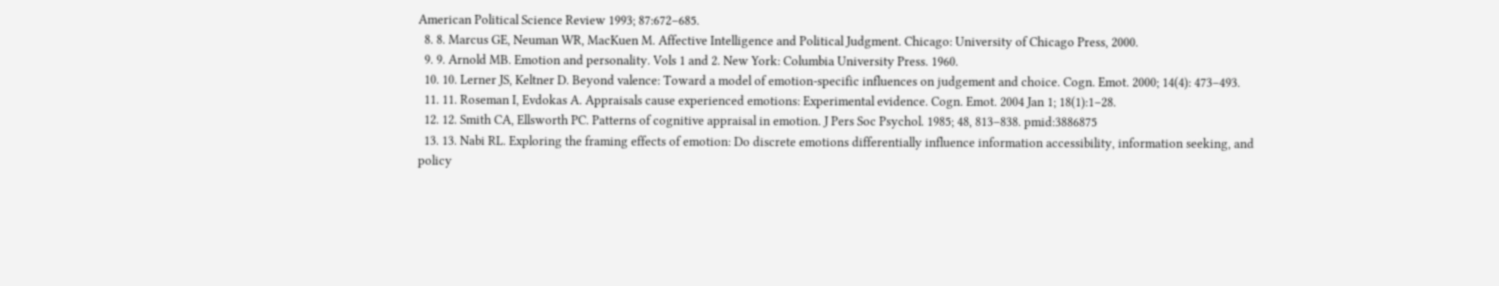American Political Science Review 1993; 87:672–685.
  8. 8. Marcus GE, Neuman WR, MacKuen M. Affective Intelligence and Political Judgment. Chicago: University of Chicago Press, 2000.
  9. 9. Arnold MB. Emotion and personality. Vols 1 and 2. New York: Columbia University Press. 1960.
  10. 10. Lerner JS, Keltner D. Beyond valence: Toward a model of emotion-specific influences on judgement and choice. Cogn. Emot. 2000; 14(4): 473–493.
  11. 11. Roseman I, Evdokas A. Appraisals cause experienced emotions: Experimental evidence. Cogn. Emot. 2004 Jan 1; 18(1):1–28.
  12. 12. Smith CA, Ellsworth PC. Patterns of cognitive appraisal in emotion. J Pers Soc Psychol. 1985; 48, 813–838. pmid:3886875
  13. 13. Nabi RL. Exploring the framing effects of emotion: Do discrete emotions differentially influence information accessibility, information seeking, and policy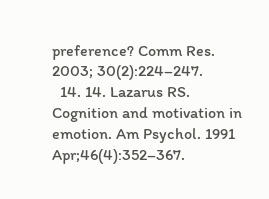preference? Comm Res. 2003; 30(2):224–247.
  14. 14. Lazarus RS. Cognition and motivation in emotion. Am Psychol. 1991 Apr;46(4):352–367.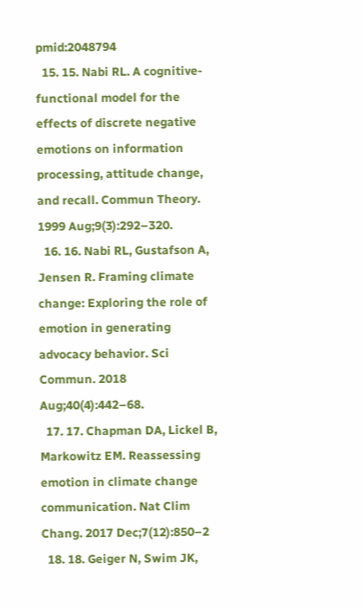pmid:2048794
  15. 15. Nabi RL. A cognitive‐functional model for the effects of discrete negative emotions on information processing, attitude change, and recall. Commun Theory. 1999 Aug;9(3):292–320.
  16. 16. Nabi RL, Gustafson A, Jensen R. Framing climate change: Exploring the role of emotion in generating advocacy behavior. Sci Commun. 2018 Aug;40(4):442–68.
  17. 17. Chapman DA, Lickel B, Markowitz EM. Reassessing emotion in climate change communication. Nat Clim Chang. 2017 Dec;7(12):850–2
  18. 18. Geiger N, Swim JK,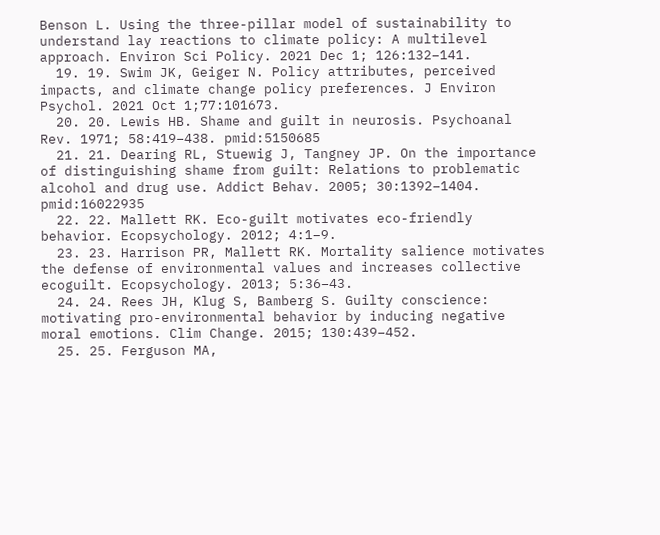Benson L. Using the three-pillar model of sustainability to understand lay reactions to climate policy: A multilevel approach. Environ Sci Policy. 2021 Dec 1; 126:132–141.
  19. 19. Swim JK, Geiger N. Policy attributes, perceived impacts, and climate change policy preferences. J Environ Psychol. 2021 Oct 1;77:101673.
  20. 20. Lewis HB. Shame and guilt in neurosis. Psychoanal Rev. 1971; 58:419–438. pmid:5150685
  21. 21. Dearing RL, Stuewig J, Tangney JP. On the importance of distinguishing shame from guilt: Relations to problematic alcohol and drug use. Addict Behav. 2005; 30:1392–1404. pmid:16022935
  22. 22. Mallett RK. Eco-guilt motivates eco-friendly behavior. Ecopsychology. 2012; 4:1–9.
  23. 23. Harrison PR, Mallett RK. Mortality salience motivates the defense of environmental values and increases collective ecoguilt. Ecopsychology. 2013; 5:36–43.
  24. 24. Rees JH, Klug S, Bamberg S. Guilty conscience: motivating pro-environmental behavior by inducing negative moral emotions. Clim Change. 2015; 130:439–452.
  25. 25. Ferguson MA,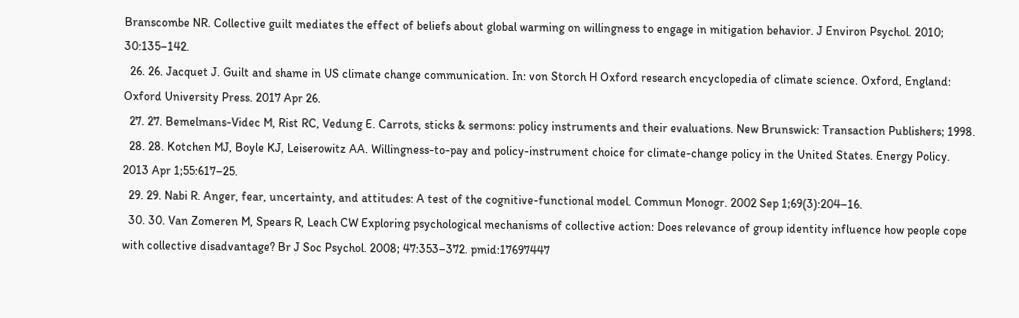Branscombe NR. Collective guilt mediates the effect of beliefs about global warming on willingness to engage in mitigation behavior. J Environ Psychol. 2010; 30:135–142.
  26. 26. Jacquet J. Guilt and shame in US climate change communication. In: von Storch H Oxford research encyclopedia of climate science. Oxford, England: Oxford University Press. 2017 Apr 26.
  27. 27. Bemelmans-Videc M, Rist RC, Vedung E. Carrots, sticks & sermons: policy instruments and their evaluations. New Brunswick: Transaction Publishers; 1998.
  28. 28. Kotchen MJ, Boyle KJ, Leiserowitz AA. Willingness-to-pay and policy-instrument choice for climate-change policy in the United States. Energy Policy. 2013 Apr 1;55:617–25.
  29. 29. Nabi R. Anger, fear, uncertainty, and attitudes: A test of the cognitive-functional model. Commun Monogr. 2002 Sep 1;69(3):204–16.
  30. 30. Van Zomeren M, Spears R, Leach CW Exploring psychological mechanisms of collective action: Does relevance of group identity influence how people cope with collective disadvantage? Br J Soc Psychol. 2008; 47:353–372. pmid:17697447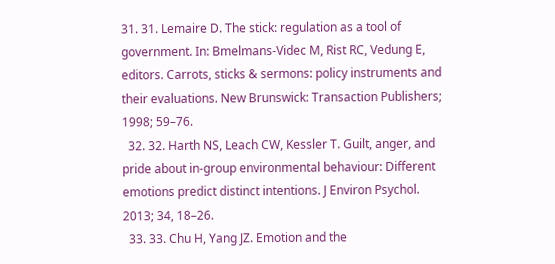31. 31. Lemaire D. The stick: regulation as a tool of government. In: Bmelmans-Videc M, Rist RC, Vedung E, editors. Carrots, sticks & sermons: policy instruments and their evaluations. New Brunswick: Transaction Publishers; 1998; 59–76.
  32. 32. Harth NS, Leach CW, Kessler T. Guilt, anger, and pride about in-group environmental behaviour: Different emotions predict distinct intentions. J Environ Psychol. 2013; 34, 18–26.
  33. 33. Chu H, Yang JZ. Emotion and the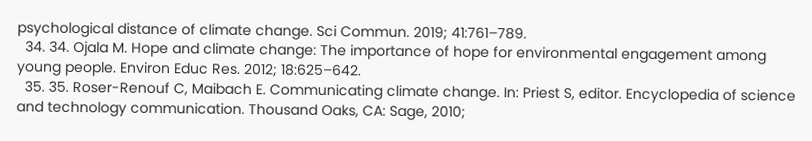psychological distance of climate change. Sci Commun. 2019; 41:761–789.
  34. 34. Ojala M. Hope and climate change: The importance of hope for environmental engagement among young people. Environ Educ Res. 2012; 18:625–642.
  35. 35. Roser-Renouf C, Maibach E. Communicating climate change. In: Priest S, editor. Encyclopedia of science and technology communication. Thousand Oaks, CA: Sage, 2010;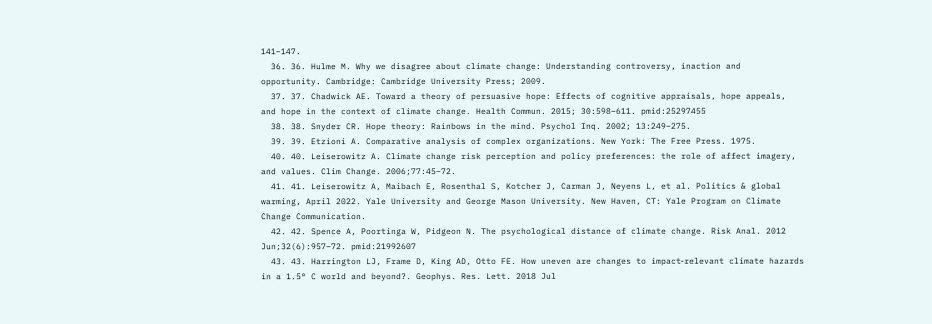141–147.
  36. 36. Hulme M. Why we disagree about climate change: Understanding controversy, inaction and opportunity. Cambridge: Cambridge University Press; 2009.
  37. 37. Chadwick AE. Toward a theory of persuasive hope: Effects of cognitive appraisals, hope appeals, and hope in the context of climate change. Health Commun. 2015; 30:598–611. pmid:25297455
  38. 38. Snyder CR. Hope theory: Rainbows in the mind. Psychol Inq. 2002; 13:249–275.
  39. 39. Etzioni A. Comparative analysis of complex organizations. New York: The Free Press. 1975.
  40. 40. Leiserowitz A. Climate change risk perception and policy preferences: the role of affect imagery, and values. Clim Change. 2006;77:45–72.
  41. 41. Leiserowitz A, Maibach E, Rosenthal S, Kotcher J, Carman J, Neyens L, et al. Politics & global warming, April 2022. Yale University and George Mason University. New Haven, CT: Yale Program on Climate Change Communication.
  42. 42. Spence A, Poortinga W, Pidgeon N. The psychological distance of climate change. Risk Anal. 2012 Jun;32(6):957–72. pmid:21992607
  43. 43. Harrington LJ, Frame D, King AD, Otto FE. How uneven are changes to impact‐relevant climate hazards in a 1.5° C world and beyond?. Geophys. Res. Lett. 2018 Jul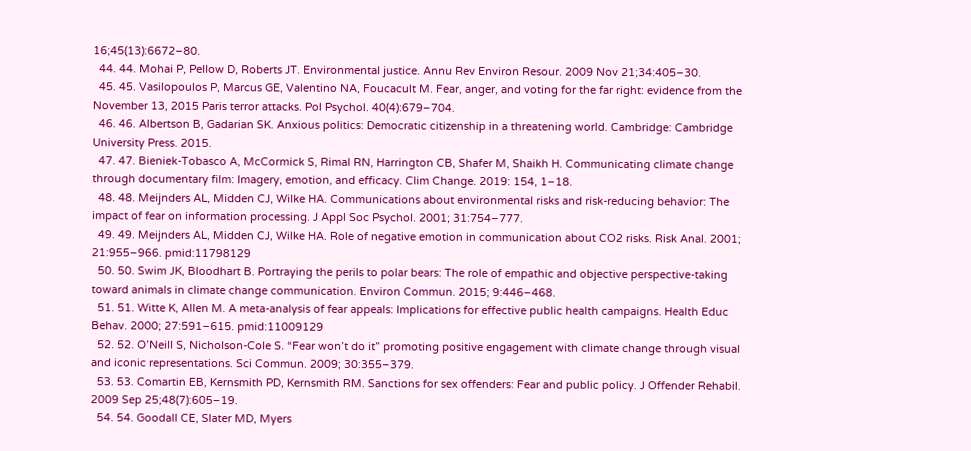16;45(13):6672–80.
  44. 44. Mohai P, Pellow D, Roberts JT. Environmental justice. Annu Rev Environ Resour. 2009 Nov 21;34:405–30.
  45. 45. Vasilopoulos P, Marcus GE, Valentino NA, Foucacult M. Fear, anger, and voting for the far right: evidence from the November 13, 2015 Paris terror attacks. Pol Psychol. 40(4):679–704.
  46. 46. Albertson B, Gadarian SK. Anxious politics: Democratic citizenship in a threatening world. Cambridge: Cambridge University Press. 2015.
  47. 47. Bieniek-Tobasco A, McCormick S, Rimal RN, Harrington CB, Shafer M, Shaikh H. Communicating climate change through documentary film: Imagery, emotion, and efficacy. Clim Change. 2019: 154, 1–18.
  48. 48. Meijnders AL, Midden CJ, Wilke HA. Communications about environmental risks and risk‐reducing behavior: The impact of fear on information processing. J Appl Soc Psychol. 2001; 31:754–777.
  49. 49. Meijnders AL, Midden CJ, Wilke HA. Role of negative emotion in communication about CO2 risks. Risk Anal. 2001; 21:955–966. pmid:11798129
  50. 50. Swim JK, Bloodhart B. Portraying the perils to polar bears: The role of empathic and objective perspective-taking toward animals in climate change communication. Environ Commun. 2015; 9:446–468.
  51. 51. Witte K, Allen M. A meta-analysis of fear appeals: Implications for effective public health campaigns. Health Educ Behav. 2000; 27:591–615. pmid:11009129
  52. 52. O’Neill S, Nicholson-Cole S. “Fear won’t do it” promoting positive engagement with climate change through visual and iconic representations. Sci Commun. 2009; 30:355–379.
  53. 53. Comartin EB, Kernsmith PD, Kernsmith RM. Sanctions for sex offenders: Fear and public policy. J Offender Rehabil. 2009 Sep 25;48(7):605–19.
  54. 54. Goodall CE, Slater MD, Myers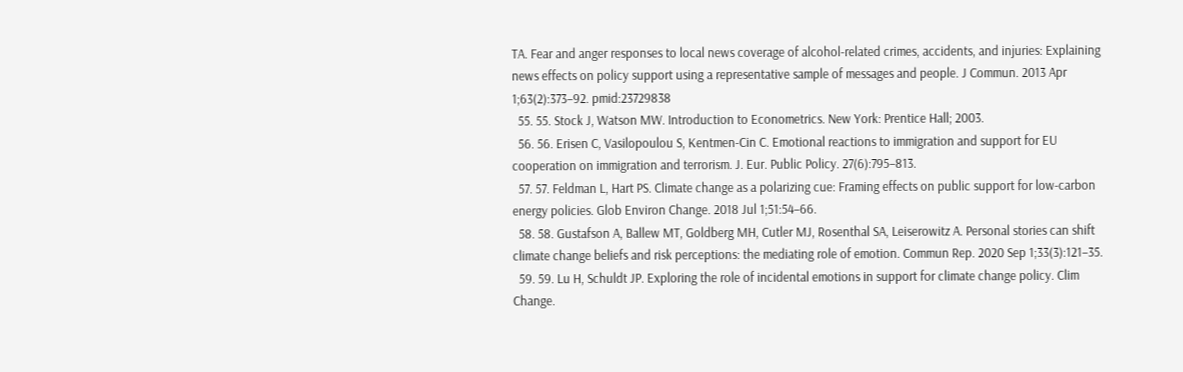TA. Fear and anger responses to local news coverage of alcohol-related crimes, accidents, and injuries: Explaining news effects on policy support using a representative sample of messages and people. J Commun. 2013 Apr 1;63(2):373–92. pmid:23729838
  55. 55. Stock J, Watson MW. Introduction to Econometrics. New York: Prentice Hall; 2003.
  56. 56. Erisen C, Vasilopoulou S, Kentmen-Cin C. Emotional reactions to immigration and support for EU cooperation on immigration and terrorism. J. Eur. Public Policy. 27(6):795–813.
  57. 57. Feldman L, Hart PS. Climate change as a polarizing cue: Framing effects on public support for low-carbon energy policies. Glob Environ Change. 2018 Jul 1;51:54–66.
  58. 58. Gustafson A, Ballew MT, Goldberg MH, Cutler MJ, Rosenthal SA, Leiserowitz A. Personal stories can shift climate change beliefs and risk perceptions: the mediating role of emotion. Commun Rep. 2020 Sep 1;33(3):121–35.
  59. 59. Lu H, Schuldt JP. Exploring the role of incidental emotions in support for climate change policy. Clim Change.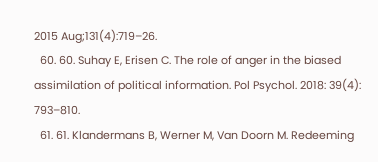2015 Aug;131(4):719–26.
  60. 60. Suhay E, Erisen C. The role of anger in the biased assimilation of political information. Pol Psychol. 2018: 39(4): 793–810.
  61. 61. Klandermans B, Werner M, Van Doorn M. Redeeming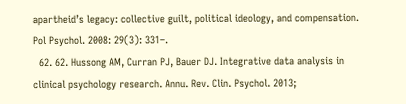apartheid’s legacy: collective guilt, political ideology, and compensation. Pol Psychol. 2008: 29(3): 331–.
  62. 62. Hussong AM, Curran PJ, Bauer DJ. Integrative data analysis in clinical psychology research. Annu. Rev. Clin. Psychol. 2013;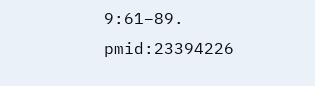9:61–89. pmid:23394226